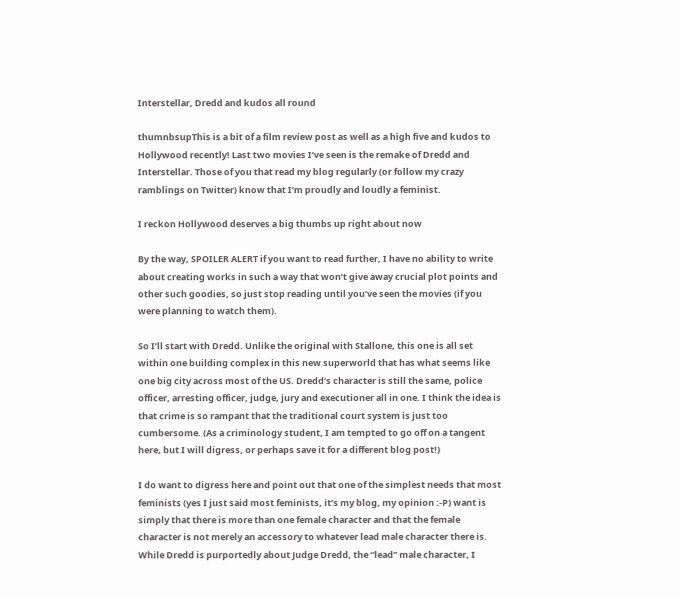Interstellar, Dredd and kudos all round

thumnbsupThis is a bit of a film review post as well as a high five and kudos to Hollywood recently! Last two movies I’ve seen is the remake of Dredd and Interstellar. Those of you that read my blog regularly (or follow my crazy ramblings on Twitter) know that I’m proudly and loudly a feminist.

I reckon Hollywood deserves a big thumbs up right about now

By the way, SPOILER ALERT if you want to read further, I have no ability to write about creating works in such a way that won’t give away crucial plot points and other such goodies, so just stop reading until you’ve seen the movies (if you were planning to watch them).

So I’ll start with Dredd. Unlike the original with Stallone, this one is all set within one building complex in this new superworld that has what seems like one big city across most of the US. Dredd’s character is still the same, police officer, arresting officer, judge, jury and executioner all in one. I think the idea is that crime is so rampant that the traditional court system is just too cumbersome. (As a criminology student, I am tempted to go off on a tangent here, but I will digress, or perhaps save it for a different blog post!)

I do want to digress here and point out that one of the simplest needs that most feminists (yes I just said most feminists, it’s my blog, my opinion :-P) want is simply that there is more than one female character and that the female character is not merely an accessory to whatever lead male character there is. While Dredd is purportedly about Judge Dredd, the “lead” male character, I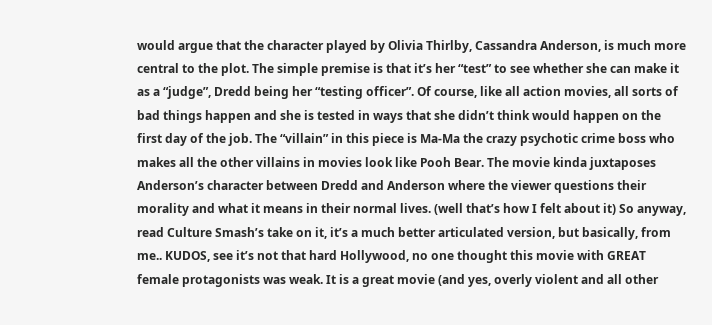would argue that the character played by Olivia Thirlby, Cassandra Anderson, is much more central to the plot. The simple premise is that it’s her “test” to see whether she can make it as a “judge”, Dredd being her “testing officer”. Of course, like all action movies, all sorts of bad things happen and she is tested in ways that she didn’t think would happen on the first day of the job. The “villain” in this piece is Ma-Ma the crazy psychotic crime boss who makes all the other villains in movies look like Pooh Bear. The movie kinda juxtaposes Anderson’s character between Dredd and Anderson where the viewer questions their morality and what it means in their normal lives. (well that’s how I felt about it) So anyway, read Culture Smash’s take on it, it’s a much better articulated version, but basically, from me.. KUDOS, see it’s not that hard Hollywood, no one thought this movie with GREAT female protagonists was weak. It is a great movie (and yes, overly violent and all other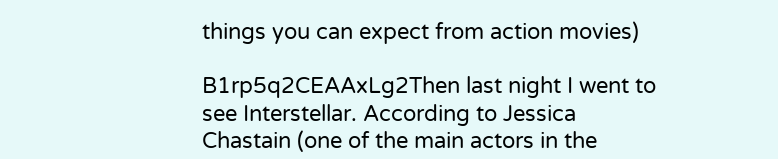things you can expect from action movies)

B1rp5q2CEAAxLg2Then last night I went to see Interstellar. According to Jessica Chastain (one of the main actors in the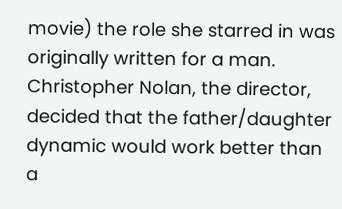movie) the role she starred in was originally written for a man. Christopher Nolan, the director, decided that the father/daughter dynamic would work better than a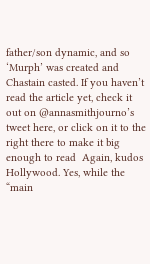father/son dynamic, and so ‘Murph’ was created and Chastain casted. If you haven’t read the article yet, check it out on @annasmithjourno’s tweet here, or click on it to the right there to make it big enough to read  Again, kudos Hollywood. Yes, while the “main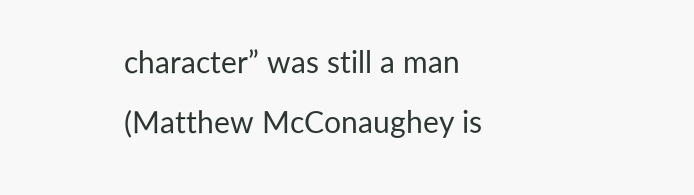character” was still a man (Matthew McConaughey is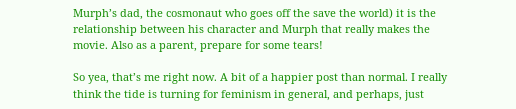Murph’s dad, the cosmonaut who goes off the save the world) it is the relationship between his character and Murph that really makes the movie. Also as a parent, prepare for some tears!

So yea, that’s me right now. A bit of a happier post than normal. I really think the tide is turning for feminism in general, and perhaps, just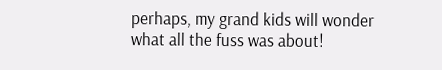perhaps, my grand kids will wonder what all the fuss was about!